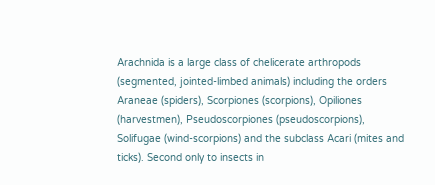Arachnida is a large class of chelicerate arthropods (segmented, jointed-limbed animals) including the orders Araneae (spiders), Scorpiones (scorpions), Opiliones (harvestmen), Pseudoscorpiones (pseudoscorpions), Solifugae (wind-scorpions) and the subclass Acari (mites and ticks). Second only to insects in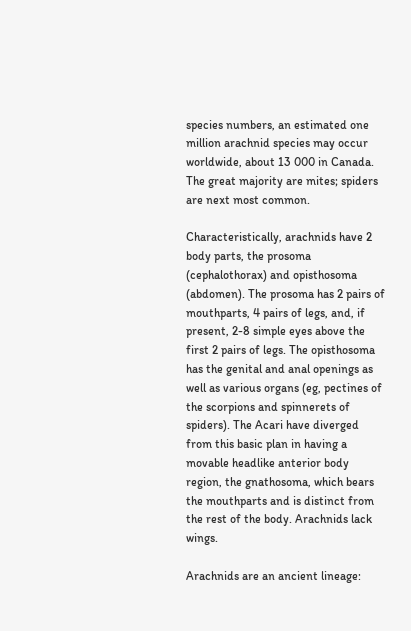species numbers, an estimated one million arachnid species may occur worldwide, about 13 000 in Canada. The great majority are mites; spiders are next most common.

Characteristically, arachnids have 2 body parts, the prosoma (cephalothorax) and opisthosoma (abdomen). The prosoma has 2 pairs of mouthparts, 4 pairs of legs, and, if present, 2-8 simple eyes above the first 2 pairs of legs. The opisthosoma has the genital and anal openings as well as various organs (eg, pectines of the scorpions and spinnerets of spiders). The Acari have diverged from this basic plan in having a movable headlike anterior body region, the gnathosoma, which bears the mouthparts and is distinct from the rest of the body. Arachnids lack wings.

Arachnids are an ancient lineage: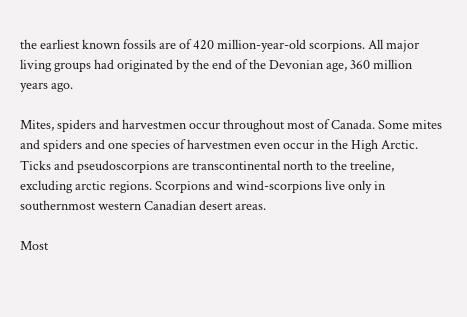the earliest known fossils are of 420 million-year-old scorpions. All major living groups had originated by the end of the Devonian age, 360 million years ago.

Mites, spiders and harvestmen occur throughout most of Canada. Some mites and spiders and one species of harvestmen even occur in the High Arctic. Ticks and pseudoscorpions are transcontinental north to the treeline, excluding arctic regions. Scorpions and wind-scorpions live only in southernmost western Canadian desert areas.

Most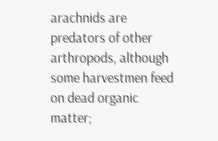arachnids are predators of other arthropods, although some harvestmen feed on dead organic matter;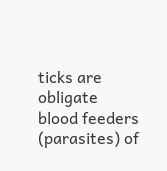ticks are obligate blood feeders (parasites) of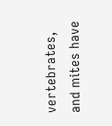vertebrates, and mites have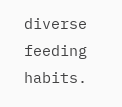diverse feeding habits.